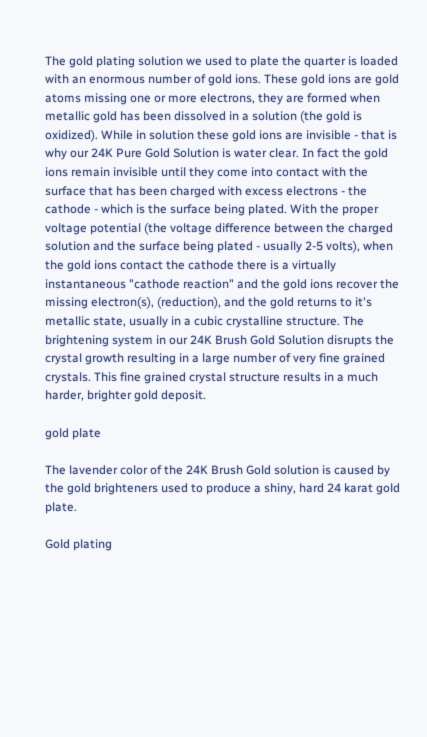The gold plating solution we used to plate the quarter is loaded with an enormous number of gold ions. These gold ions are gold atoms missing one or more electrons, they are formed when metallic gold has been dissolved in a solution (the gold is oxidized). While in solution these gold ions are invisible - that is why our 24K Pure Gold Solution is water clear. In fact the gold ions remain invisible until they come into contact with the surface that has been charged with excess electrons - the cathode - which is the surface being plated. With the proper voltage potential (the voltage difference between the charged solution and the surface being plated - usually 2-5 volts), when the gold ions contact the cathode there is a virtually instantaneous "cathode reaction" and the gold ions recover the missing electron(s), (reduction), and the gold returns to it's metallic state, usually in a cubic crystalline structure. The brightening system in our 24K Brush Gold Solution disrupts the crystal growth resulting in a large number of very fine grained crystals. This fine grained crystal structure results in a much harder, brighter gold deposit.

gold plate

The lavender color of the 24K Brush Gold solution is caused by the gold brighteners used to produce a shiny, hard 24 karat gold plate.

Gold plating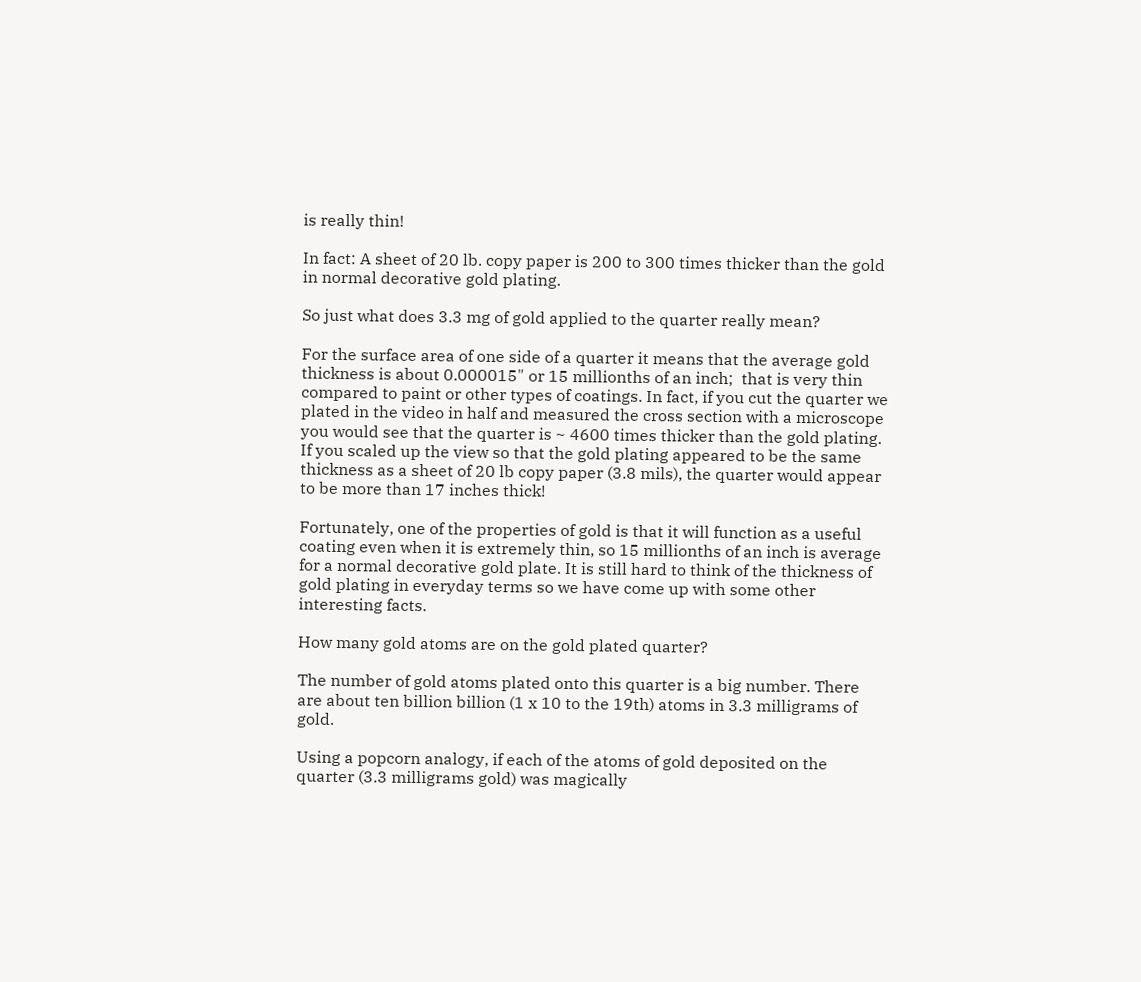is really thin!

In fact: A sheet of 20 lb. copy paper is 200 to 300 times thicker than the gold in normal decorative gold plating.

So just what does 3.3 mg of gold applied to the quarter really mean?

For the surface area of one side of a quarter it means that the average gold thickness is about 0.000015" or 15 millionths of an inch;  that is very thin compared to paint or other types of coatings. In fact, if you cut the quarter we plated in the video in half and measured the cross section with a microscope you would see that the quarter is ~ 4600 times thicker than the gold plating. If you scaled up the view so that the gold plating appeared to be the same thickness as a sheet of 20 lb copy paper (3.8 mils), the quarter would appear to be more than 17 inches thick!

Fortunately, one of the properties of gold is that it will function as a useful coating even when it is extremely thin, so 15 millionths of an inch is average for a normal decorative gold plate. It is still hard to think of the thickness of gold plating in everyday terms so we have come up with some other interesting facts.

How many gold atoms are on the gold plated quarter?

The number of gold atoms plated onto this quarter is a big number. There are about ten billion billion (1 x 10 to the 19th) atoms in 3.3 milligrams of gold.

Using a popcorn analogy, if each of the atoms of gold deposited on the quarter (3.3 milligrams gold) was magically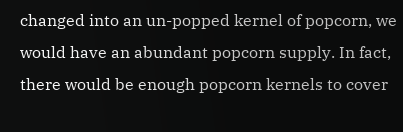changed into an un-popped kernel of popcorn, we would have an abundant popcorn supply. In fact, there would be enough popcorn kernels to cover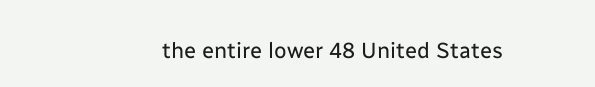the entire lower 48 United States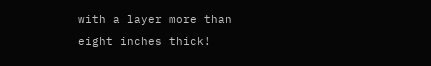with a layer more than eight inches thick!